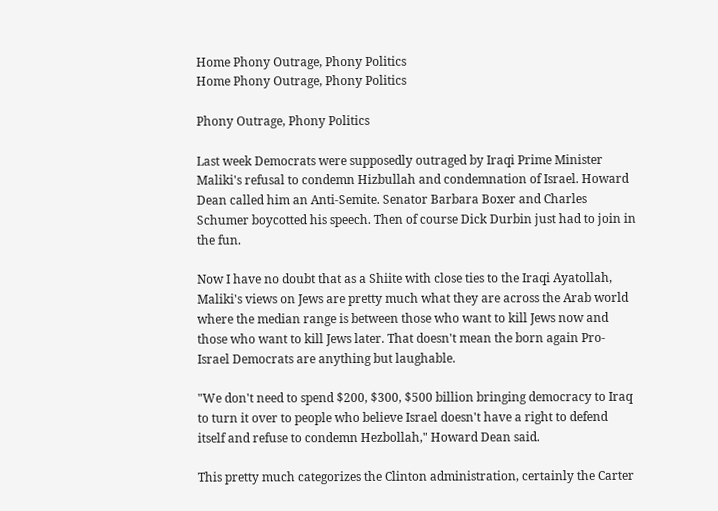Home Phony Outrage, Phony Politics
Home Phony Outrage, Phony Politics

Phony Outrage, Phony Politics

Last week Democrats were supposedly outraged by Iraqi Prime Minister Maliki's refusal to condemn Hizbullah and condemnation of Israel. Howard Dean called him an Anti-Semite. Senator Barbara Boxer and Charles Schumer boycotted his speech. Then of course Dick Durbin just had to join in the fun.

Now I have no doubt that as a Shiite with close ties to the Iraqi Ayatollah, Maliki's views on Jews are pretty much what they are across the Arab world where the median range is between those who want to kill Jews now and those who want to kill Jews later. That doesn't mean the born again Pro-Israel Democrats are anything but laughable.

"We don't need to spend $200, $300, $500 billion bringing democracy to Iraq to turn it over to people who believe Israel doesn't have a right to defend itself and refuse to condemn Hezbollah," Howard Dean said.

This pretty much categorizes the Clinton administration, certainly the Carter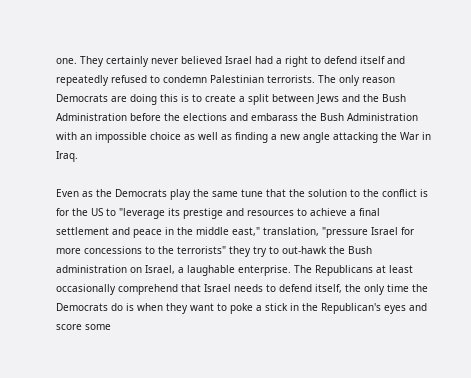one. They certainly never believed Israel had a right to defend itself and repeatedly refused to condemn Palestinian terrorists. The only reason Democrats are doing this is to create a split between Jews and the Bush Administration before the elections and embarass the Bush Administration with an impossible choice as well as finding a new angle attacking the War in Iraq.

Even as the Democrats play the same tune that the solution to the conflict is for the US to "leverage its prestige and resources to achieve a final settlement and peace in the middle east," translation, "pressure Israel for more concessions to the terrorists" they try to out-hawk the Bush administration on Israel, a laughable enterprise. The Republicans at least occasionally comprehend that Israel needs to defend itself, the only time the Democrats do is when they want to poke a stick in the Republican's eyes and score some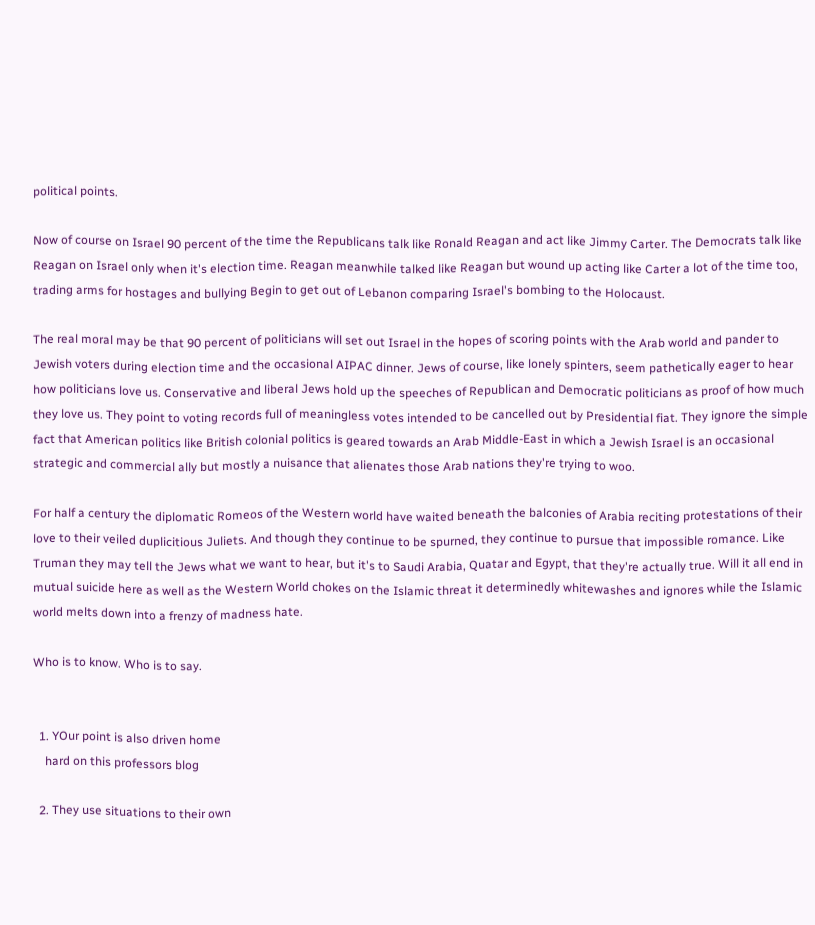political points.

Now of course on Israel 90 percent of the time the Republicans talk like Ronald Reagan and act like Jimmy Carter. The Democrats talk like Reagan on Israel only when it's election time. Reagan meanwhile talked like Reagan but wound up acting like Carter a lot of the time too, trading arms for hostages and bullying Begin to get out of Lebanon comparing Israel's bombing to the Holocaust.

The real moral may be that 90 percent of politicians will set out Israel in the hopes of scoring points with the Arab world and pander to Jewish voters during election time and the occasional AIPAC dinner. Jews of course, like lonely spinters, seem pathetically eager to hear how politicians love us. Conservative and liberal Jews hold up the speeches of Republican and Democratic politicians as proof of how much they love us. They point to voting records full of meaningless votes intended to be cancelled out by Presidential fiat. They ignore the simple fact that American politics like British colonial politics is geared towards an Arab Middle-East in which a Jewish Israel is an occasional strategic and commercial ally but mostly a nuisance that alienates those Arab nations they're trying to woo.

For half a century the diplomatic Romeos of the Western world have waited beneath the balconies of Arabia reciting protestations of their love to their veiled duplicitious Juliets. And though they continue to be spurned, they continue to pursue that impossible romance. Like Truman they may tell the Jews what we want to hear, but it's to Saudi Arabia, Quatar and Egypt, that they're actually true. Will it all end in mutual suicide here as well as the Western World chokes on the Islamic threat it determinedly whitewashes and ignores while the Islamic world melts down into a frenzy of madness hate.

Who is to know. Who is to say.


  1. YOur point is also driven home
    hard on this professors blog

  2. They use situations to their own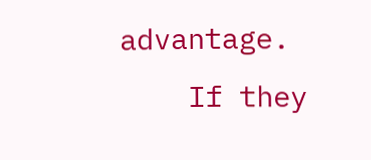advantage.
    If they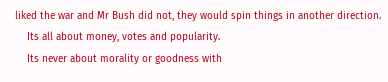liked the war and Mr Bush did not, they would spin things in another direction.
    Its all about money, votes and popularity.
    Its never about morality or goodness with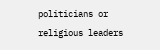politicians or religious leaders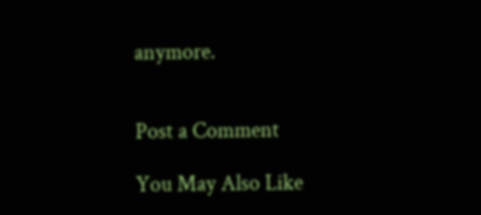anymore.


Post a Comment

You May Also Like